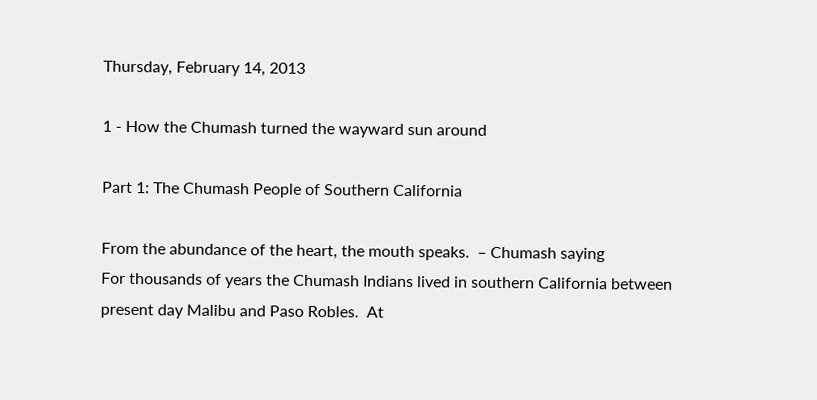Thursday, February 14, 2013

1 - How the Chumash turned the wayward sun around

Part 1: The Chumash People of Southern California

From the abundance of the heart, the mouth speaks.  – Chumash saying
For thousands of years the Chumash Indians lived in southern California between present day Malibu and Paso Robles.  At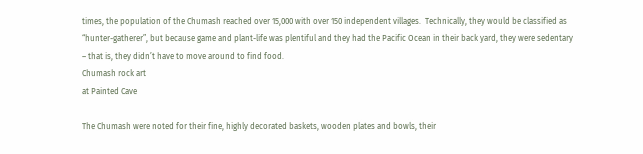times, the population of the Chumash reached over 15,000 with over 150 independent villages.  Technically, they would be classified as “hunter-gatherer”, but because game and plant-life was plentiful and they had the Pacific Ocean in their back yard, they were sedentary – that is, they didn’t have to move around to find food.
Chumash rock art
at Painted Cave

The Chumash were noted for their fine, highly decorated baskets, wooden plates and bowls, their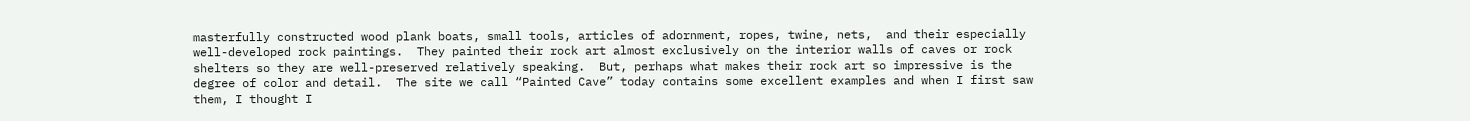masterfully constructed wood plank boats, small tools, articles of adornment, ropes, twine, nets,  and their especially well-developed rock paintings.  They painted their rock art almost exclusively on the interior walls of caves or rock shelters so they are well-preserved relatively speaking.  But, perhaps what makes their rock art so impressive is the degree of color and detail.  The site we call “Painted Cave” today contains some excellent examples and when I first saw them, I thought I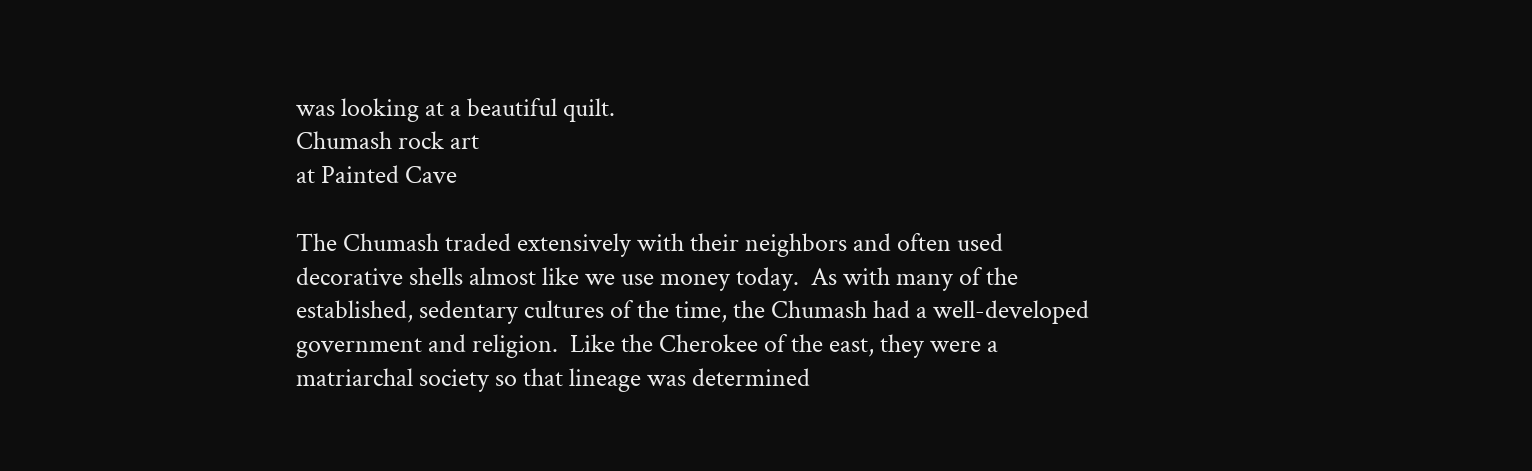was looking at a beautiful quilt.
Chumash rock art
at Painted Cave

The Chumash traded extensively with their neighbors and often used decorative shells almost like we use money today.  As with many of the established, sedentary cultures of the time, the Chumash had a well-developed government and religion.  Like the Cherokee of the east, they were a matriarchal society so that lineage was determined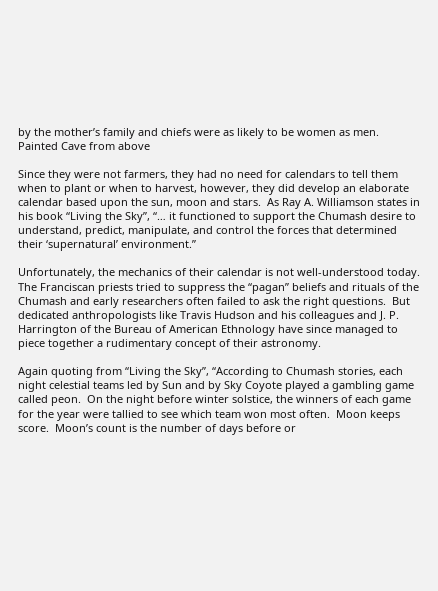by the mother’s family and chiefs were as likely to be women as men.
Painted Cave from above

Since they were not farmers, they had no need for calendars to tell them when to plant or when to harvest, however, they did develop an elaborate calendar based upon the sun, moon and stars.  As Ray A. Williamson states in his book “Living the Sky”, “… it functioned to support the Chumash desire to understand, predict, manipulate, and control the forces that determined their ‘supernatural’ environment.”

Unfortunately, the mechanics of their calendar is not well-understood today.  The Franciscan priests tried to suppress the “pagan” beliefs and rituals of the Chumash and early researchers often failed to ask the right questions.  But dedicated anthropologists like Travis Hudson and his colleagues and J. P. Harrington of the Bureau of American Ethnology have since managed to piece together a rudimentary concept of their astronomy.

Again quoting from “Living the Sky”, “According to Chumash stories, each night celestial teams led by Sun and by Sky Coyote played a gambling game called peon.  On the night before winter solstice, the winners of each game for the year were tallied to see which team won most often.  Moon keeps score.  Moon’s count is the number of days before or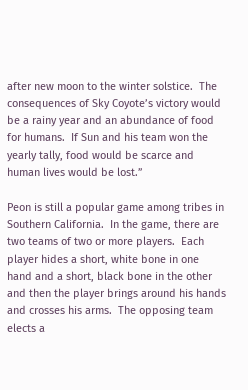after new moon to the winter solstice.  The consequences of Sky Coyote’s victory would be a rainy year and an abundance of food for humans.  If Sun and his team won the yearly tally, food would be scarce and human lives would be lost.”

Peon is still a popular game among tribes in Southern California.  In the game, there are two teams of two or more players.  Each player hides a short, white bone in one hand and a short, black bone in the other and then the player brings around his hands and crosses his arms.  The opposing team elects a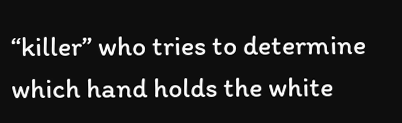“killer” who tries to determine which hand holds the white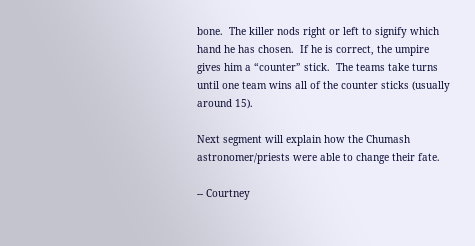bone.  The killer nods right or left to signify which hand he has chosen.  If he is correct, the umpire gives him a “counter” stick.  The teams take turns until one team wins all of the counter sticks (usually around 15).

Next segment will explain how the Chumash astronomer/priests were able to change their fate.

-- Courtney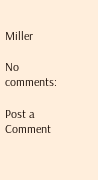Miller

No comments:

Post a Comment